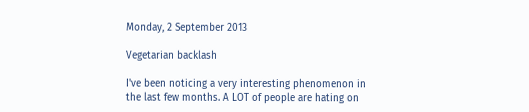Monday, 2 September 2013

Vegetarian backlash

I've been noticing a very interesting phenomenon in the last few months. A LOT of people are hating on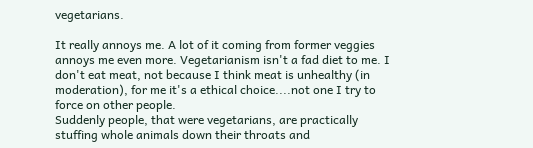vegetarians.

It really annoys me. A lot of it coming from former veggies annoys me even more. Vegetarianism isn't a fad diet to me. I don't eat meat, not because I think meat is unhealthy (in moderation), for me it's a ethical choice....not one I try to force on other people.
Suddenly people, that were vegetarians, are practically stuffing whole animals down their throats and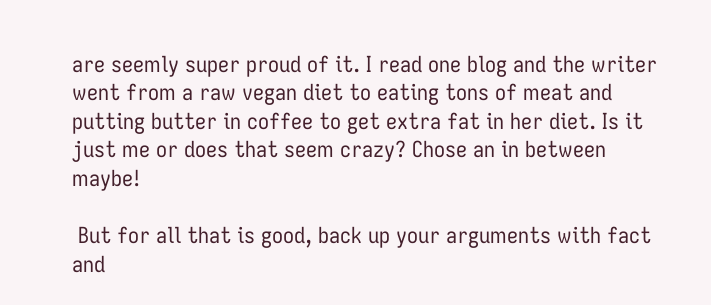are seemly super proud of it. I read one blog and the writer went from a raw vegan diet to eating tons of meat and putting butter in coffee to get extra fat in her diet. Is it just me or does that seem crazy? Chose an in between maybe!

 But for all that is good, back up your arguments with fact and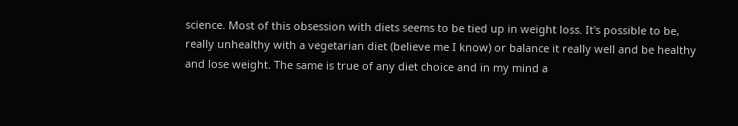science. Most of this obsession with diets seems to be tied up in weight loss. It's possible to be, really unhealthy with a vegetarian diet (believe me I know) or balance it really well and be healthy and lose weight. The same is true of any diet choice and in my mind a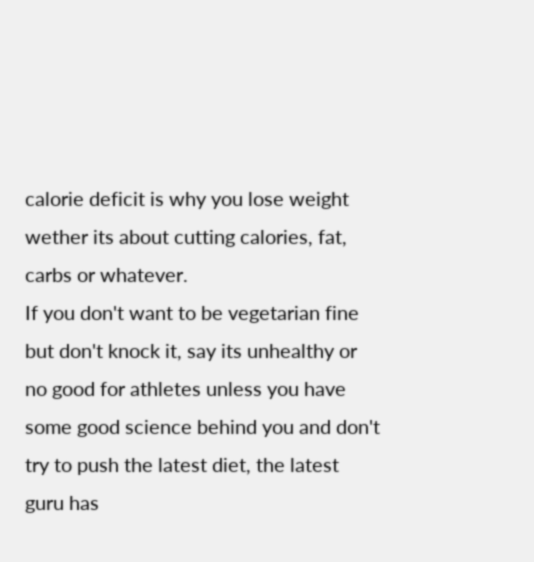calorie deficit is why you lose weight wether its about cutting calories, fat, carbs or whatever.
If you don't want to be vegetarian fine but don't knock it, say its unhealthy or no good for athletes unless you have some good science behind you and don't try to push the latest diet, the latest guru has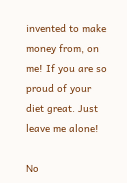invented to make money from, on me! If you are so proud of your diet great. Just leave me alone!

No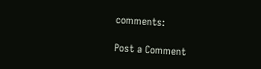comments:

Post a Comment